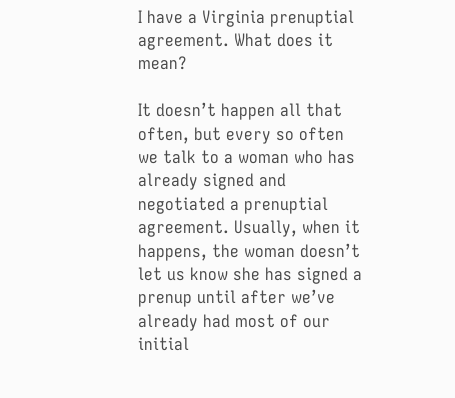I have a Virginia prenuptial agreement. What does it mean?

It doesn’t happen all that often, but every so often we talk to a woman who has already signed and negotiated a prenuptial agreement. Usually, when it happens, the woman doesn’t let us know she has signed a prenup until after we’ve already had most of our initial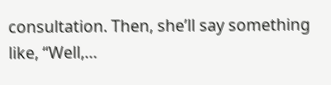consultation. Then, she’ll say something like, “Well,…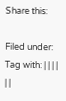Share this:

Filed under:
Tag with: | | | | | |